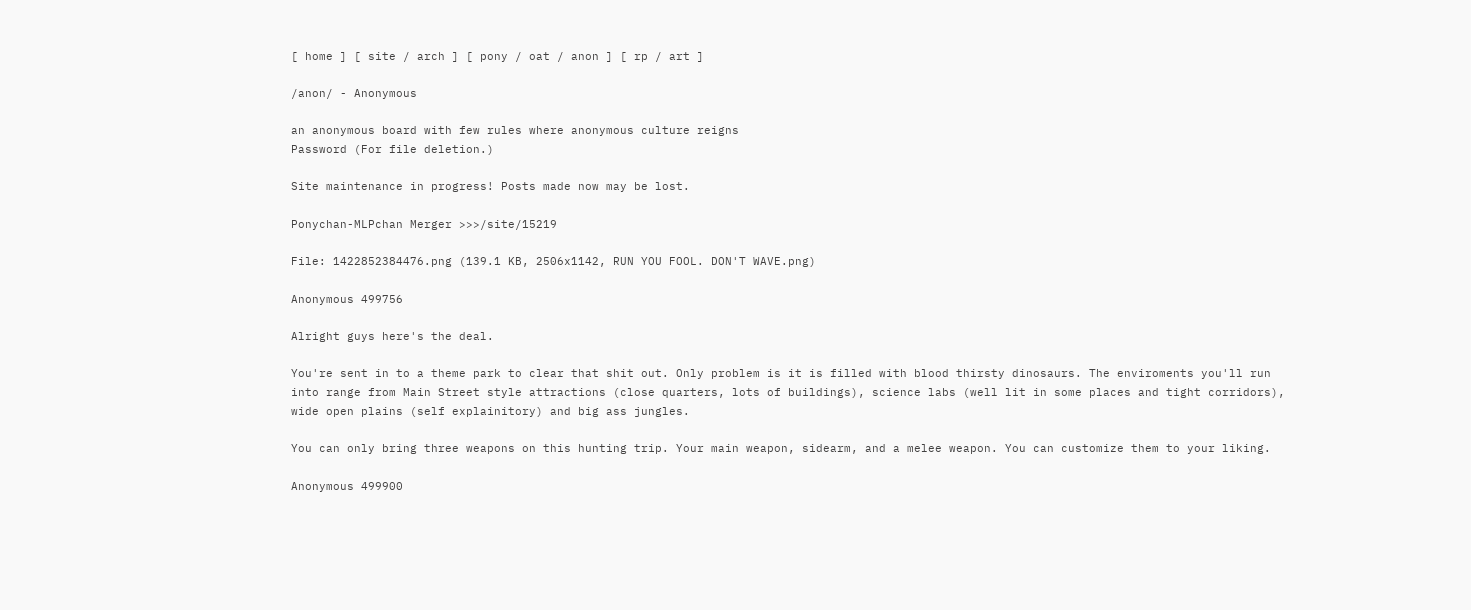[ home ] [ site / arch ] [ pony / oat / anon ] [ rp / art ]

/anon/ - Anonymous

an anonymous board with few rules where anonymous culture reigns
Password (For file deletion.)

Site maintenance in progress! Posts made now may be lost.

Ponychan-MLPchan Merger >>>/site/15219

File: 1422852384476.png (139.1 KB, 2506x1142, RUN YOU FOOL. DON'T WAVE.png)

Anonymous 499756

Alright guys here's the deal.

You're sent in to a theme park to clear that shit out. Only problem is it is filled with blood thirsty dinosaurs. The enviroments you'll run into range from Main Street style attractions (close quarters, lots of buildings), science labs (well lit in some places and tight corridors), wide open plains (self explainitory) and big ass jungles.

You can only bring three weapons on this hunting trip. Your main weapon, sidearm, and a melee weapon. You can customize them to your liking.

Anonymous 499900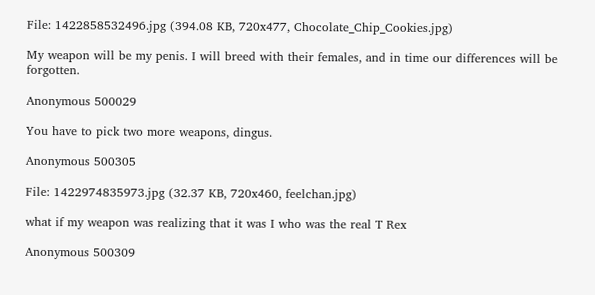File: 1422858532496.jpg (394.08 KB, 720x477, Chocolate_Chip_Cookies.jpg)

My weapon will be my penis. I will breed with their females, and in time our differences will be forgotten.

Anonymous 500029

You have to pick two more weapons, dingus.

Anonymous 500305

File: 1422974835973.jpg (32.37 KB, 720x460, feelchan.jpg)

what if my weapon was realizing that it was I who was the real T Rex

Anonymous 500309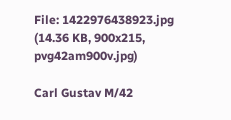File: 1422976438923.jpg (14.36 KB, 900x215, pvg42am900v.jpg)

Carl Gustav M/42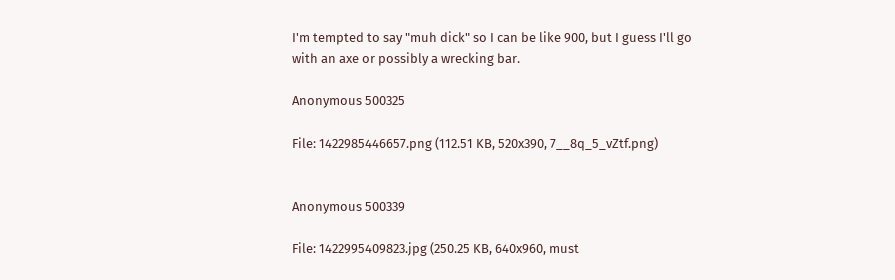I'm tempted to say "muh dick" so I can be like 900, but I guess I'll go with an axe or possibly a wrecking bar.

Anonymous 500325

File: 1422985446657.png (112.51 KB, 520x390, 7__8q_5_vZtf.png)


Anonymous 500339

File: 1422995409823.jpg (250.25 KB, 640x960, must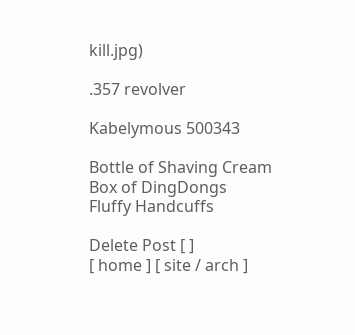kill.jpg)

.357 revolver

Kabelymous 500343

Bottle of Shaving Cream
Box of DingDongs
Fluffy Handcuffs

Delete Post [ ]
[ home ] [ site / arch ]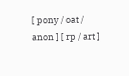[ pony / oat / anon ] [ rp / art ]